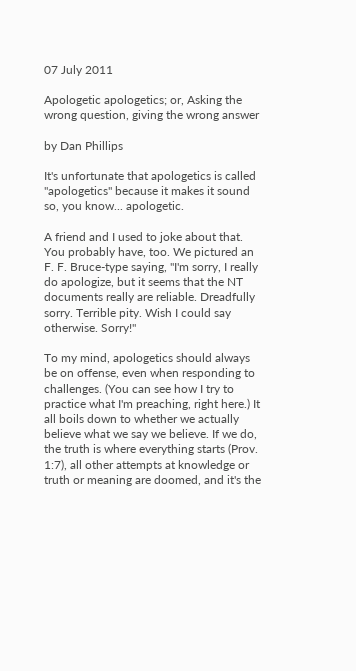07 July 2011

Apologetic apologetics; or, Asking the wrong question, giving the wrong answer

by Dan Phillips

It's unfortunate that apologetics is called "apologetics" because it makes it sound so, you know... apologetic.

A friend and I used to joke about that. You probably have, too. We pictured an F. F. Bruce-type saying, "I'm sorry, I really do apologize, but it seems that the NT documents really are reliable. Dreadfully sorry. Terrible pity. Wish I could say otherwise. Sorry!"

To my mind, apologetics should always be on offense, even when responding to challenges. (You can see how I try to practice what I'm preaching, right here.) It all boils down to whether we actually believe what we say we believe. If we do, the truth is where everything starts (Prov. 1:7), all other attempts at knowledge or truth or meaning are doomed, and it's the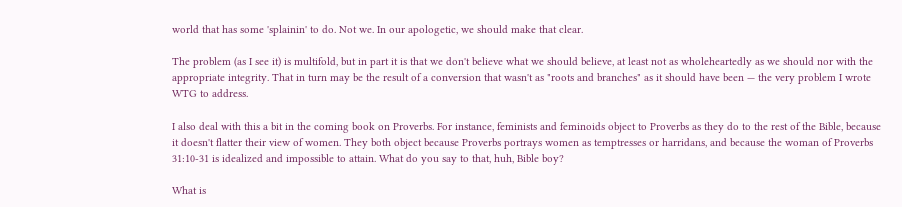world that has some 'splainin' to do. Not we. In our apologetic, we should make that clear.

The problem (as I see it) is multifold, but in part it is that we don't believe what we should believe, at least not as wholeheartedly as we should nor with the appropriate integrity. That in turn may be the result of a conversion that wasn't as "roots and branches" as it should have been — the very problem I wrote WTG to address.

I also deal with this a bit in the coming book on Proverbs. For instance, feminists and feminoids object to Proverbs as they do to the rest of the Bible, because it doesn't flatter their view of women. They both object because Proverbs portrays women as temptresses or harridans, and because the woman of Proverbs 31:10-31 is idealized and impossible to attain. What do you say to that, huh, Bible boy?

What is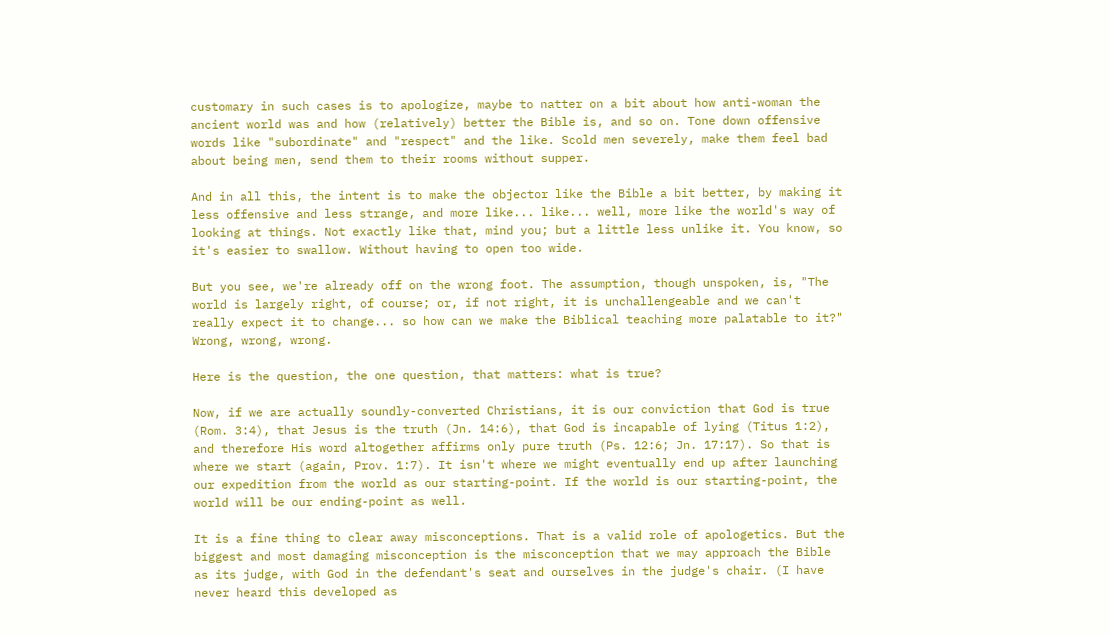customary in such cases is to apologize, maybe to natter on a bit about how anti-woman the ancient world was and how (relatively) better the Bible is, and so on. Tone down offensive words like "subordinate" and "respect" and the like. Scold men severely, make them feel bad about being men, send them to their rooms without supper.

And in all this, the intent is to make the objector like the Bible a bit better, by making it less offensive and less strange, and more like... like... well, more like the world's way of looking at things. Not exactly like that, mind you; but a little less unlike it. You know, so it's easier to swallow. Without having to open too wide.

But you see, we're already off on the wrong foot. The assumption, though unspoken, is, "The world is largely right, of course; or, if not right, it is unchallengeable and we can't really expect it to change... so how can we make the Biblical teaching more palatable to it?" Wrong, wrong, wrong.

Here is the question, the one question, that matters: what is true?

Now, if we are actually soundly-converted Christians, it is our conviction that God is true (Rom. 3:4), that Jesus is the truth (Jn. 14:6), that God is incapable of lying (Titus 1:2), and therefore His word altogether affirms only pure truth (Ps. 12:6; Jn. 17:17). So that is where we start (again, Prov. 1:7). It isn't where we might eventually end up after launching our expedition from the world as our starting-point. If the world is our starting-point, the world will be our ending-point as well.

It is a fine thing to clear away misconceptions. That is a valid role of apologetics. But the biggest and most damaging misconception is the misconception that we may approach the Bible as its judge, with God in the defendant's seat and ourselves in the judge's chair. (I have never heard this developed as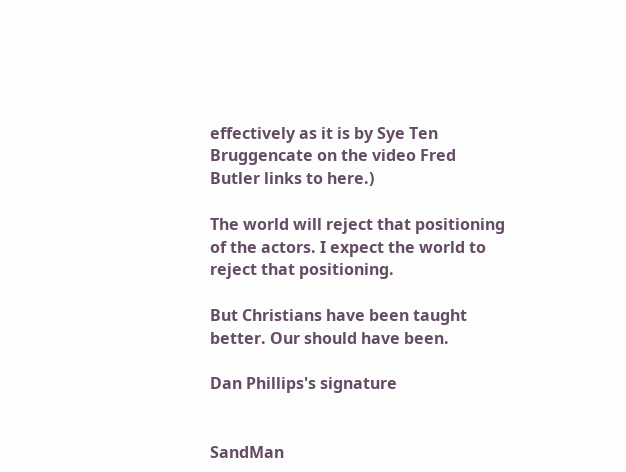effectively as it is by Sye Ten Bruggencate on the video Fred Butler links to here.)

The world will reject that positioning of the actors. I expect the world to reject that positioning.

But Christians have been taught better. Our should have been.

Dan Phillips's signature


SandMan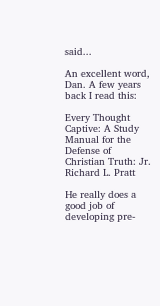said...

An excellent word, Dan. A few years back I read this:

Every Thought Captive: A Study Manual for the Defense of Christian Truth: Jr. Richard L. Pratt

He really does a good job of developing pre-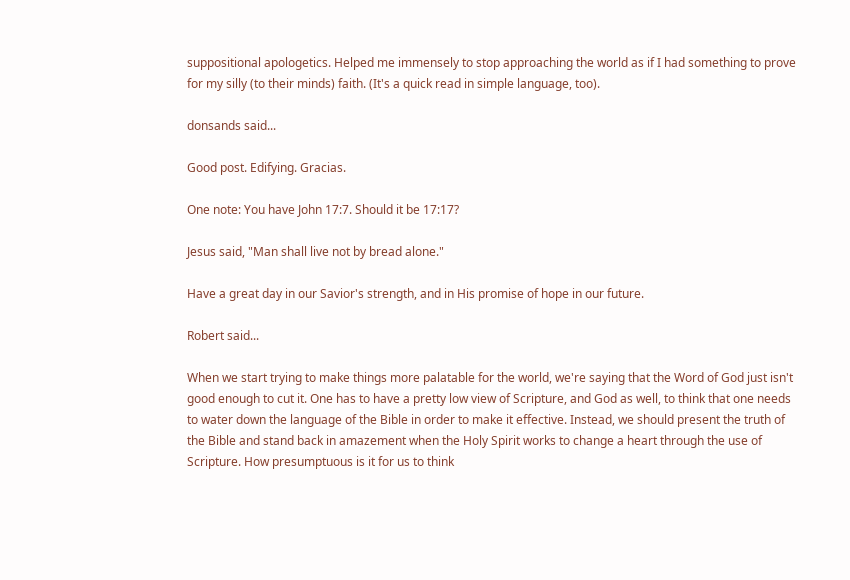suppositional apologetics. Helped me immensely to stop approaching the world as if I had something to prove for my silly (to their minds) faith. (It's a quick read in simple language, too).

donsands said...

Good post. Edifying. Gracias.

One note: You have John 17:7. Should it be 17:17?

Jesus said, "Man shall live not by bread alone."

Have a great day in our Savior's strength, and in His promise of hope in our future.

Robert said...

When we start trying to make things more palatable for the world, we're saying that the Word of God just isn't good enough to cut it. One has to have a pretty low view of Scripture, and God as well, to think that one needs to water down the language of the Bible in order to make it effective. Instead, we should present the truth of the Bible and stand back in amazement when the Holy Spirit works to change a heart through the use of Scripture. How presumptuous is it for us to think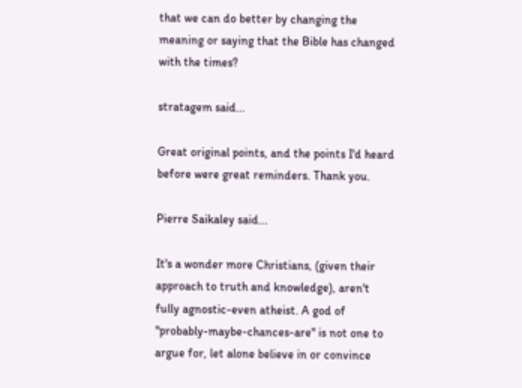that we can do better by changing the meaning or saying that the Bible has changed with the times?

stratagem said...

Great original points, and the points I'd heard before were great reminders. Thank you.

Pierre Saikaley said...

It's a wonder more Christians, (given their approach to truth and knowledge), aren't fully agnostic-even atheist. A god of "probably-maybe-chances-are" is not one to argue for, let alone believe in or convince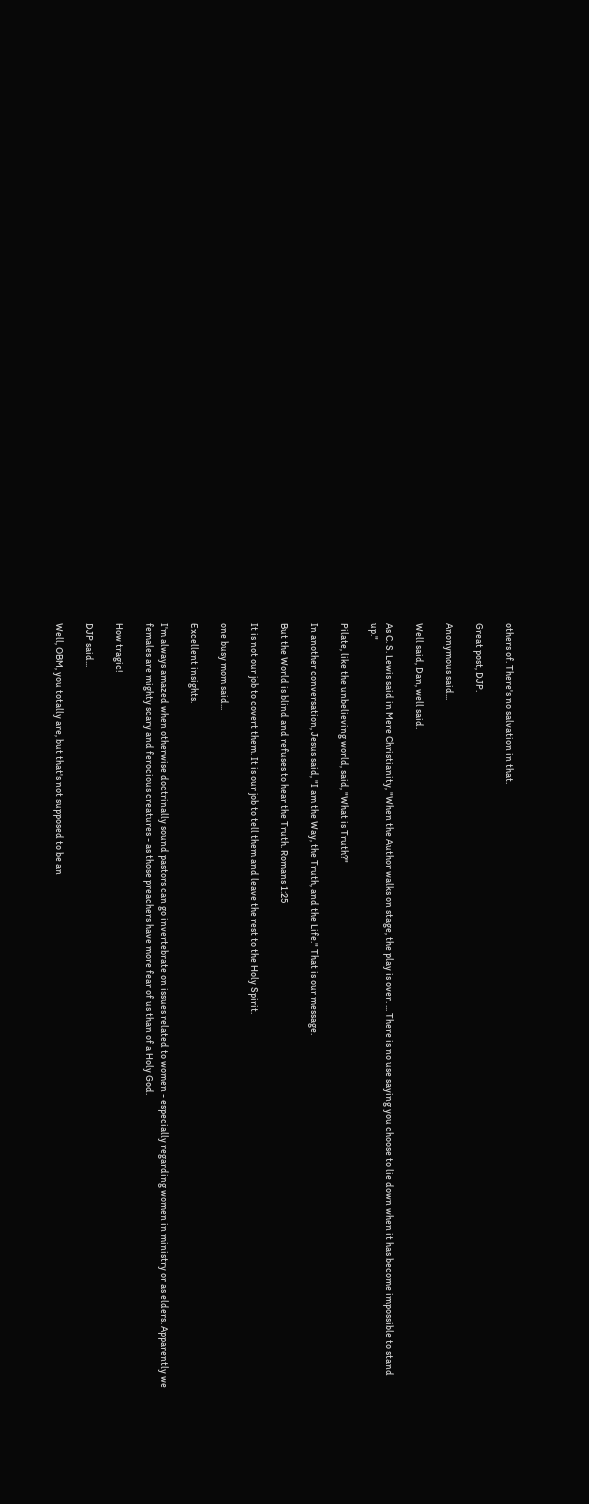others of. There's no salvation in that.

Great post, DJP.

Anonymous said...

Well said, Dan, well said.

As C. S. Lewis said in Mere Christianity, "When the Author walks on stage, the play is over. ... There is no use saying you choose to lie down when it has become impossible to stand up."

Pilate, like the unbelieving world, said, "What is Truth?"

In another conversation, Jesus said, "I am the Way, the Truth, and the Life." That is our message.

But the World is blind and refuses to hear the Truth. Romans 1:25

It is not our job to covert them. It is our job to tell them and leave the rest to the Holy Spirit.

one busy mom said...

Excellent insights.

I'm always amazed when otherwise doctrinally sound pastors can go invertebrate on issues related to women - especially regarding women in ministry or as elders. Apparently we females are mighty scary and ferocious creatures - as those preachers have more fear of us than of a Holy God.

How tragic!

DJP said...

Well, OBM, you totally are, but that's not supposed to be an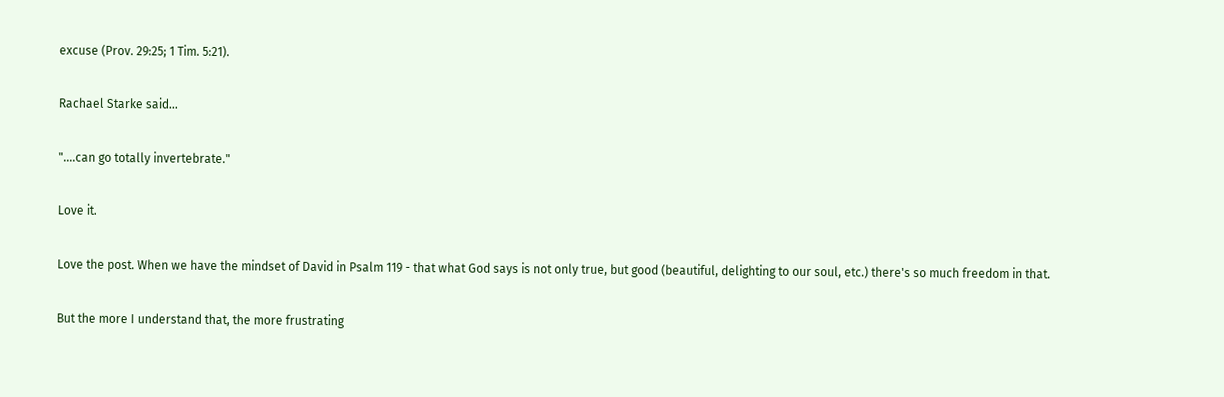excuse (Prov. 29:25; 1 Tim. 5:21).

Rachael Starke said...

"....can go totally invertebrate."

Love it.

Love the post. When we have the mindset of David in Psalm 119 - that what God says is not only true, but good (beautiful, delighting to our soul, etc.) there's so much freedom in that.

But the more I understand that, the more frustrating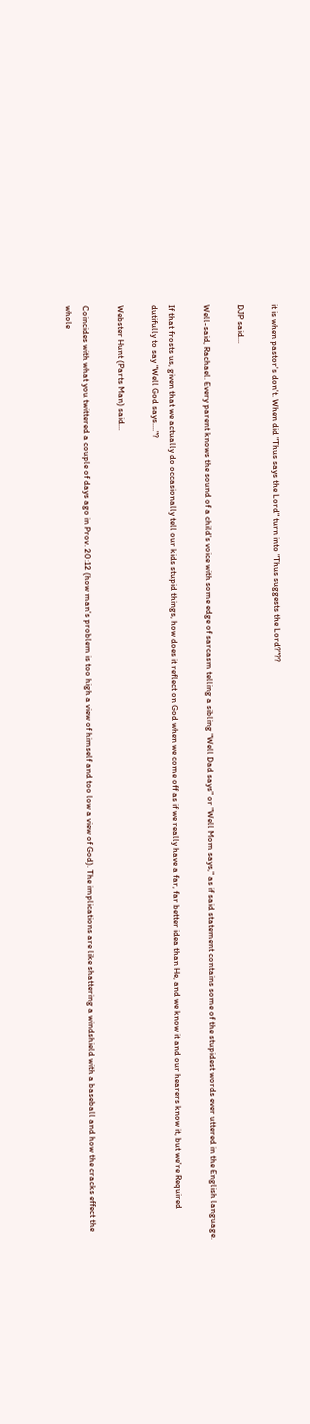it is when pastor's don't. When did "Thus says the Lord" turn into "Thus suggests the Lord?"??

DJP said...

Well-said, Rachael. Every parent knows the sound of a child's voice with some edge of sarcasm telling a sibling "Well Dad says" or "Well Mom says," as if said statement contains some of the stupidest words ever uttered in the English language.

If that frosts us, given that we actually do occasionally tell our kids stupid things, how does it reflect on God when we come off as if we really have a far, far better idea than He, and we know it and our hearers know it, but we're Required dutifully to say "Well God says...."?

Webster Hunt (Parts Man) said...

Coincides with what you twittered a couple of days ago in Prov. 20:12 (how man's problem is too high a view of himself and too low a view of God). The implications are like shattering a windshield with a baseball and how the cracks effect the whole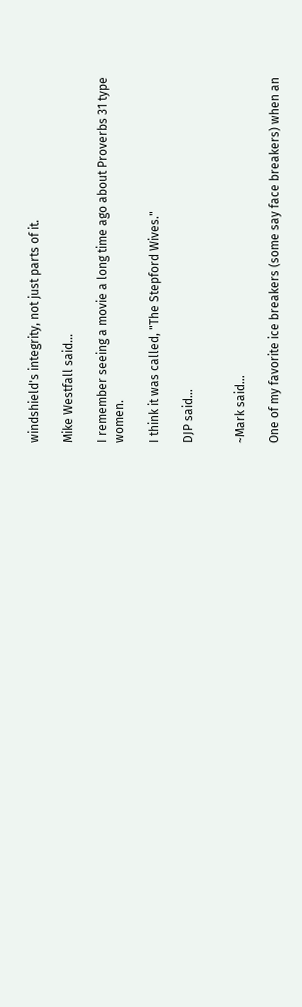windshield's integrity, not just parts of it.

Mike Westfall said...

I remember seeing a movie a long time ago about Proverbs 31 type women.

I think it was called, "The Stepford Wives."

DJP said...


~Mark said...

One of my favorite ice breakers (some say face breakers) when an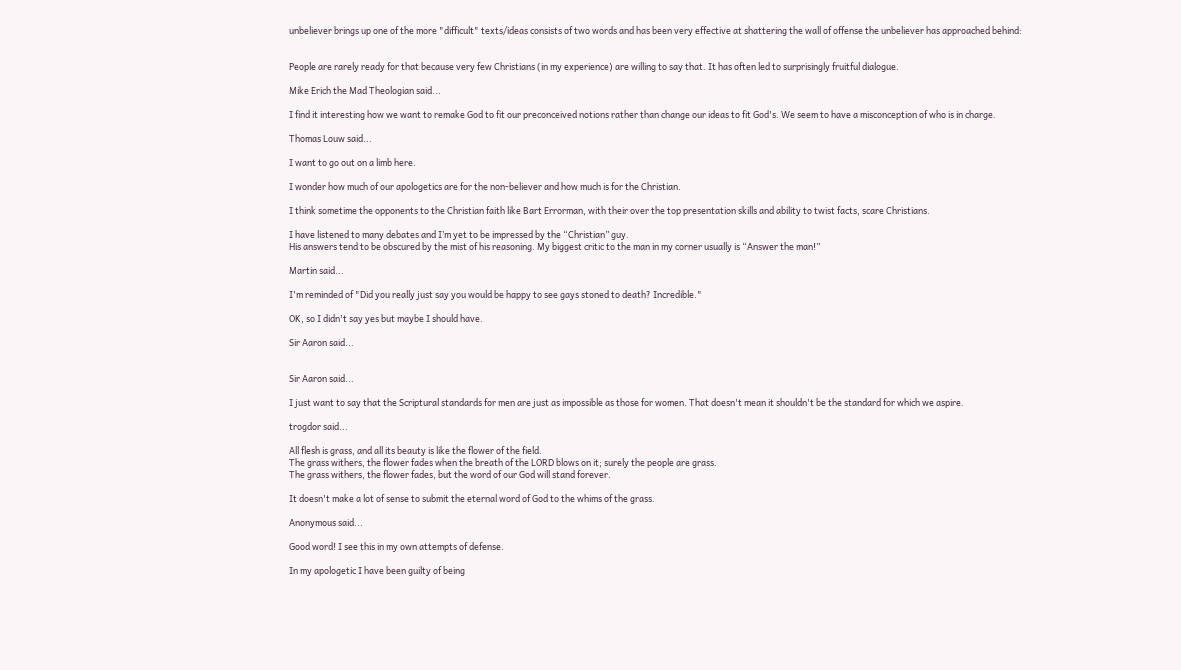unbeliever brings up one of the more "difficult" texts/ideas consists of two words and has been very effective at shattering the wall of offense the unbeliever has approached behind:


People are rarely ready for that because very few Christians (in my experience) are willing to say that. It has often led to surprisingly fruitful dialogue.

Mike Erich the Mad Theologian said...

I find it interesting how we want to remake God to fit our preconceived notions rather than change our ideas to fit God's. We seem to have a misconception of who is in charge.

Thomas Louw said...

I want to go out on a limb here.

I wonder how much of our apologetics are for the non-believer and how much is for the Christian.

I think sometime the opponents to the Christian faith like Bart Errorman, with their over the top presentation skills and ability to twist facts, scare Christians.

I have listened to many debates and I’m yet to be impressed by the “Christian” guy.
His answers tend to be obscured by the mist of his reasoning. My biggest critic to the man in my corner usually is “Answer the man!”

Martin said...

I'm reminded of "Did you really just say you would be happy to see gays stoned to death? Incredible."

OK, so I didn't say yes but maybe I should have.

Sir Aaron said...


Sir Aaron said...

I just want to say that the Scriptural standards for men are just as impossible as those for women. That doesn't mean it shouldn't be the standard for which we aspire.

trogdor said...

All flesh is grass, and all its beauty is like the flower of the field.
The grass withers, the flower fades when the breath of the LORD blows on it; surely the people are grass.
The grass withers, the flower fades, but the word of our God will stand forever.

It doesn't make a lot of sense to submit the eternal word of God to the whims of the grass.

Anonymous said...

Good word! I see this in my own attempts of defense.

In my apologetic I have been guilty of being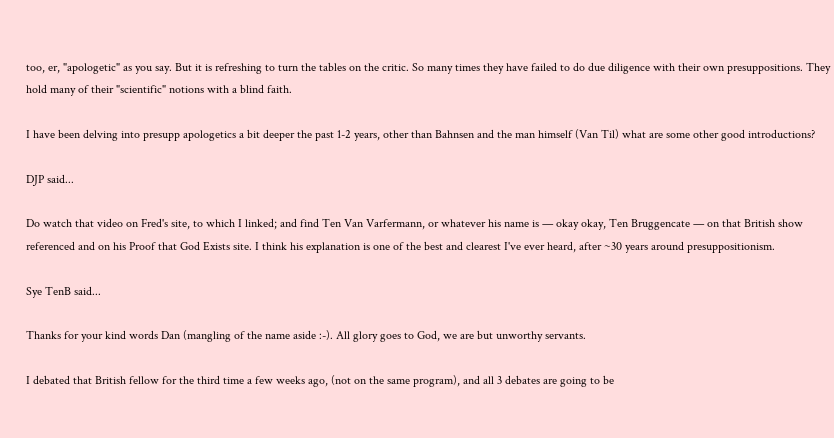too, er, "apologetic" as you say. But it is refreshing to turn the tables on the critic. So many times they have failed to do due diligence with their own presuppositions. They hold many of their "scientific" notions with a blind faith.

I have been delving into presupp apologetics a bit deeper the past 1-2 years, other than Bahnsen and the man himself (Van Til) what are some other good introductions?

DJP said...

Do watch that video on Fred's site, to which I linked; and find Ten Van Varfermann, or whatever his name is — okay okay, Ten Bruggencate — on that British show referenced and on his Proof that God Exists site. I think his explanation is one of the best and clearest I've ever heard, after ~30 years around presuppositionism.

Sye TenB said...

Thanks for your kind words Dan (mangling of the name aside :-). All glory goes to God, we are but unworthy servants.

I debated that British fellow for the third time a few weeks ago, (not on the same program), and all 3 debates are going to be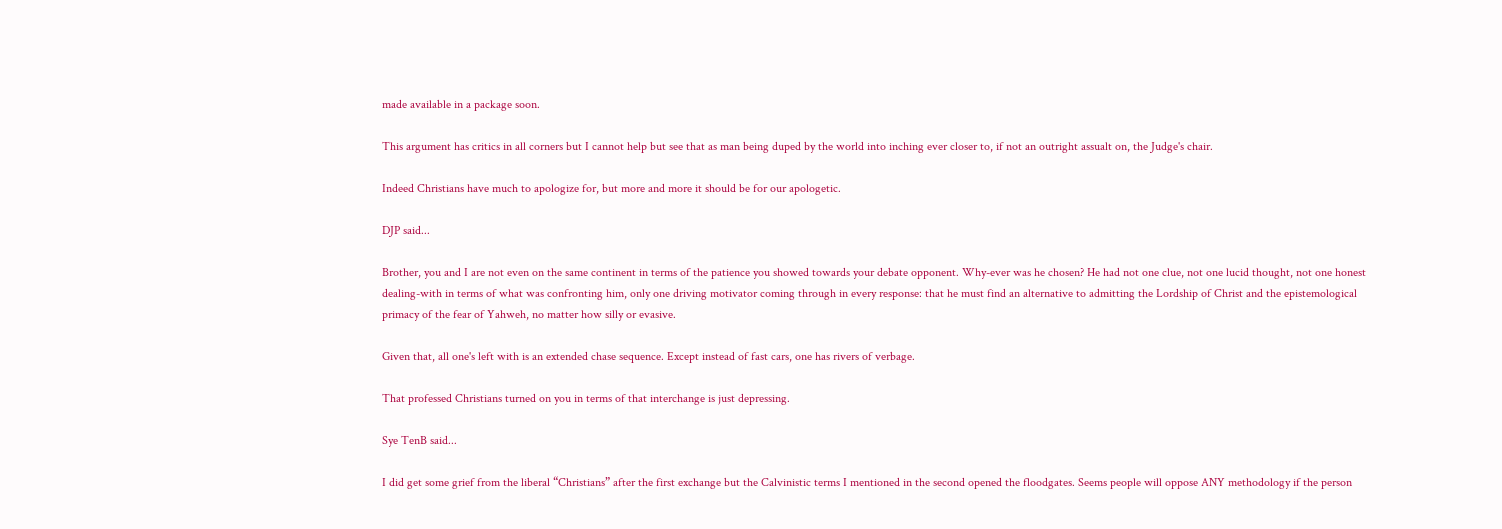made available in a package soon.

This argument has critics in all corners but I cannot help but see that as man being duped by the world into inching ever closer to, if not an outright assualt on, the Judge's chair.

Indeed Christians have much to apologize for, but more and more it should be for our apologetic.

DJP said...

Brother, you and I are not even on the same continent in terms of the patience you showed towards your debate opponent. Why-ever was he chosen? He had not one clue, not one lucid thought, not one honest dealing-with in terms of what was confronting him, only one driving motivator coming through in every response: that he must find an alternative to admitting the Lordship of Christ and the epistemological primacy of the fear of Yahweh, no matter how silly or evasive.

Given that, all one's left with is an extended chase sequence. Except instead of fast cars, one has rivers of verbage.

That professed Christians turned on you in terms of that interchange is just depressing.

Sye TenB said...

I did get some grief from the liberal “Christians” after the first exchange but the Calvinistic terms I mentioned in the second opened the floodgates. Seems people will oppose ANY methodology if the person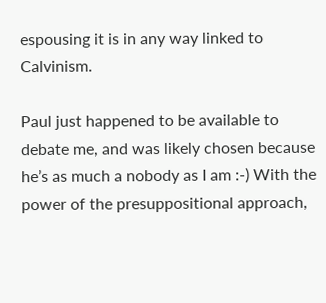espousing it is in any way linked to Calvinism.

Paul just happened to be available to debate me, and was likely chosen because he’s as much a nobody as I am :-) With the power of the presuppositional approach,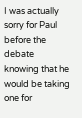I was actually sorry for Paul before the debate knowing that he would be taking one for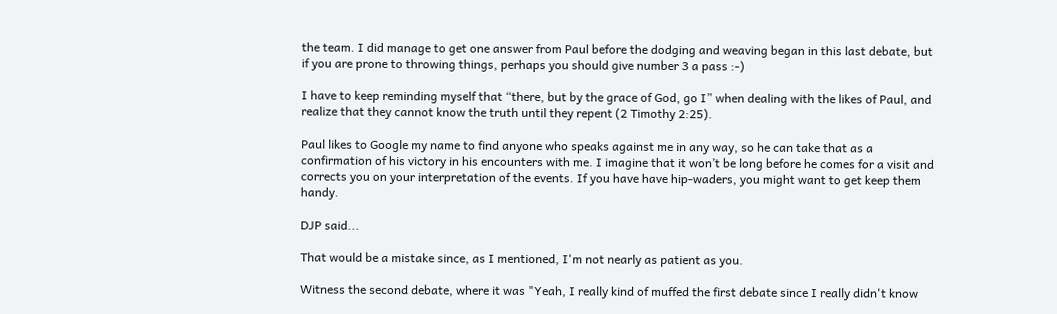the team. I did manage to get one answer from Paul before the dodging and weaving began in this last debate, but if you are prone to throwing things, perhaps you should give number 3 a pass :-)

I have to keep reminding myself that “there, but by the grace of God, go I” when dealing with the likes of Paul, and realize that they cannot know the truth until they repent (2 Timothy 2:25).

Paul likes to Google my name to find anyone who speaks against me in any way, so he can take that as a confirmation of his victory in his encounters with me. I imagine that it won’t be long before he comes for a visit and corrects you on your interpretation of the events. If you have have hip-waders, you might want to get keep them handy.

DJP said...

That would be a mistake since, as I mentioned, I'm not nearly as patient as you.

Witness the second debate, where it was "Yeah, I really kind of muffed the first debate since I really didn't know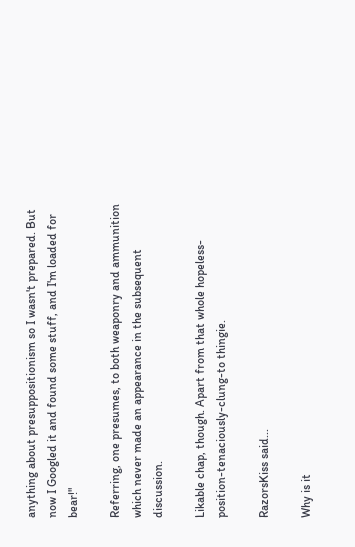anything about presuppositionism so I wasn't prepared. But now I Googled it and found some stuff, and I'm loaded for bear!"

Referring, one presumes, to both weaponry and ammunition which never made an appearance in the subsequent discussion.

Likable chap, though. Apart from that whole hopeless-position-tenaciously-clung-to thingie.

RazorsKiss said...

Why is it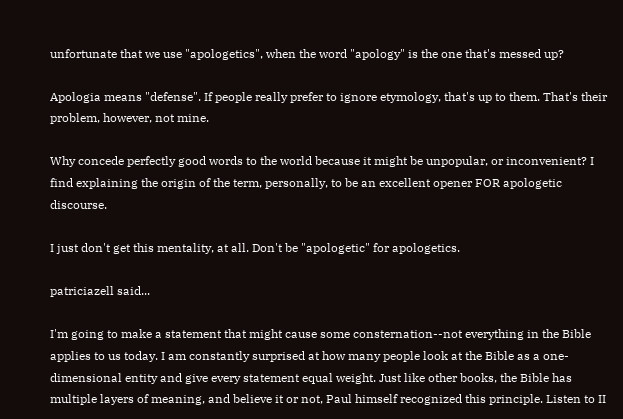unfortunate that we use "apologetics", when the word "apology" is the one that's messed up?

Apologia means "defense". If people really prefer to ignore etymology, that's up to them. That's their problem, however, not mine.

Why concede perfectly good words to the world because it might be unpopular, or inconvenient? I find explaining the origin of the term, personally, to be an excellent opener FOR apologetic discourse.

I just don't get this mentality, at all. Don't be "apologetic" for apologetics.

patriciazell said...

I'm going to make a statement that might cause some consternation--not everything in the Bible applies to us today. I am constantly surprised at how many people look at the Bible as a one-dimensional entity and give every statement equal weight. Just like other books, the Bible has multiple layers of meaning, and believe it or not, Paul himself recognized this principle. Listen to II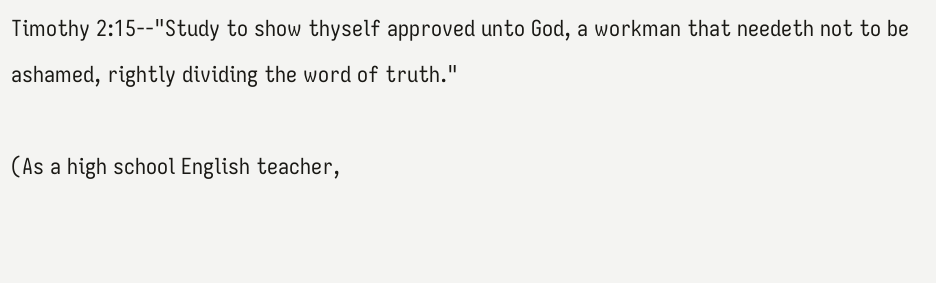Timothy 2:15--"Study to show thyself approved unto God, a workman that needeth not to be ashamed, rightly dividing the word of truth."

(As a high school English teacher,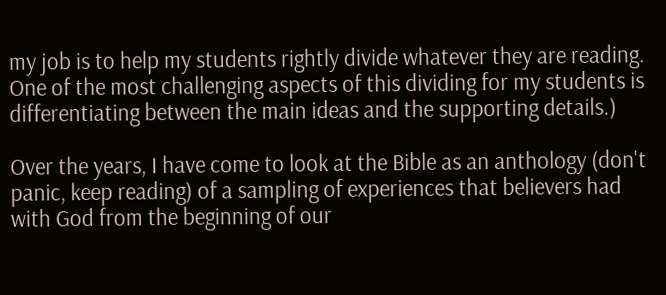my job is to help my students rightly divide whatever they are reading. One of the most challenging aspects of this dividing for my students is differentiating between the main ideas and the supporting details.)

Over the years, I have come to look at the Bible as an anthology (don't panic, keep reading) of a sampling of experiences that believers had with God from the beginning of our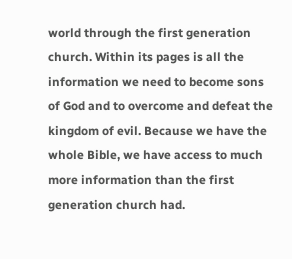world through the first generation church. Within its pages is all the information we need to become sons of God and to overcome and defeat the kingdom of evil. Because we have the whole Bible, we have access to much more information than the first generation church had.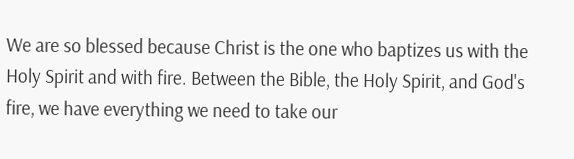We are so blessed because Christ is the one who baptizes us with the Holy Spirit and with fire. Between the Bible, the Holy Spirit, and God's fire, we have everything we need to take our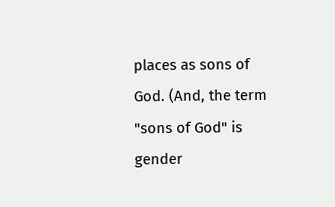places as sons of God. (And, the term "sons of God" is gender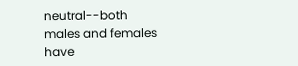neutral--both males and females have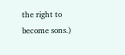the right to become sons.)